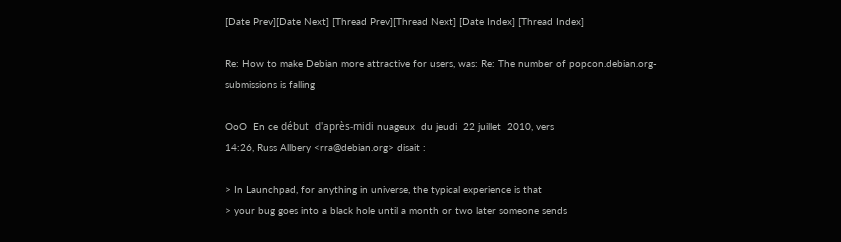[Date Prev][Date Next] [Thread Prev][Thread Next] [Date Index] [Thread Index]

Re: How to make Debian more attractive for users, was: Re: The number of popcon.debian.org-submissions is falling

OoO  En ce début  d'après-midi nuageux  du jeudi  22 juillet  2010, vers
14:26, Russ Allbery <rra@debian.org> disait :

> In Launchpad, for anything in universe, the typical experience is that
> your bug goes into a black hole until a month or two later someone sends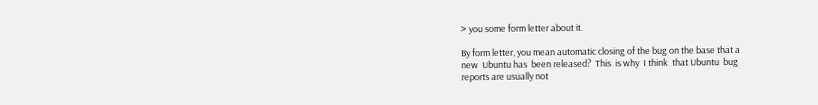> you some form letter about it.

By form letter, you mean automatic closing of the bug on the base that a
new  Ubuntu has  been released?  This  is why  I think  that Ubuntu  bug
reports are usually not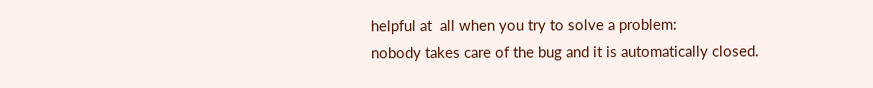helpful at  all when you try to solve a problem:
nobody takes care of the bug and it is automatically closed.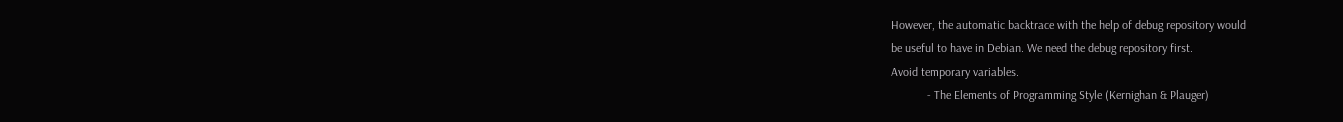However, the automatic backtrace with the help of debug repository would
be useful to have in Debian. We need the debug repository first.
Avoid temporary variables.
            - The Elements of Programming Style (Kernighan & Plauger)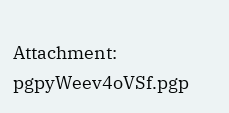Attachment: pgpyWeev4oVSf.pgp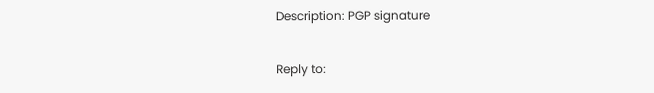Description: PGP signature

Reply to: